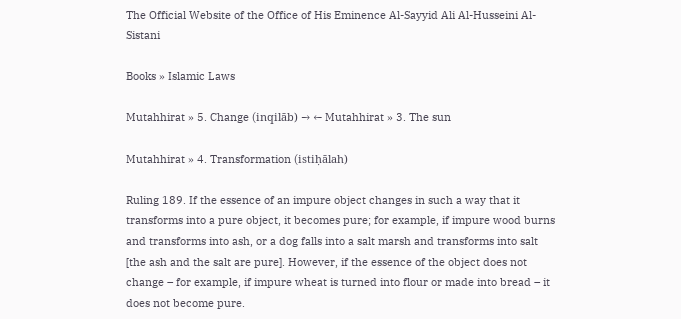The Official Website of the Office of His Eminence Al-Sayyid Ali Al-Husseini Al-Sistani

Books » Islamic Laws

Mutahhirat » 5. Change (inqilāb) → ← Mutahhirat » 3. The sun

Mutahhirat » 4. Transformation (istiḥālah)

Ruling 189. If the essence of an impure object changes in such a way that it transforms into a pure object, it becomes pure; for example, if impure wood burns and transforms into ash, or a dog falls into a salt marsh and transforms into salt [the ash and the salt are pure]. However, if the essence of the object does not change – for example, if impure wheat is turned into flour or made into bread – it does not become pure.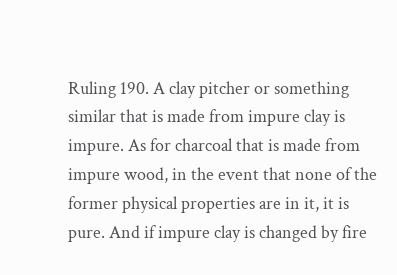Ruling 190. A clay pitcher or something similar that is made from impure clay is impure. As for charcoal that is made from impure wood, in the event that none of the former physical properties are in it, it is pure. And if impure clay is changed by fire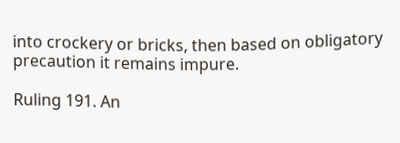into crockery or bricks, then based on obligatory precaution it remains impure.

Ruling 191. An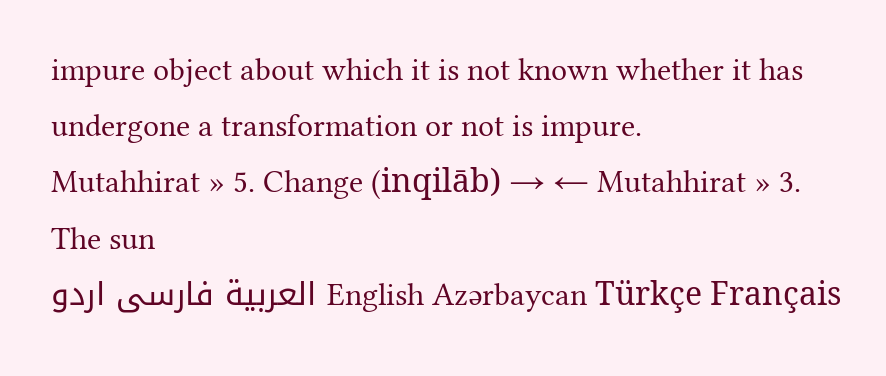impure object about which it is not known whether it has undergone a transformation or not is impure.
Mutahhirat » 5. Change (inqilāb) → ← Mutahhirat » 3. The sun
العربية فارسی اردو English Azərbaycan Türkçe Français